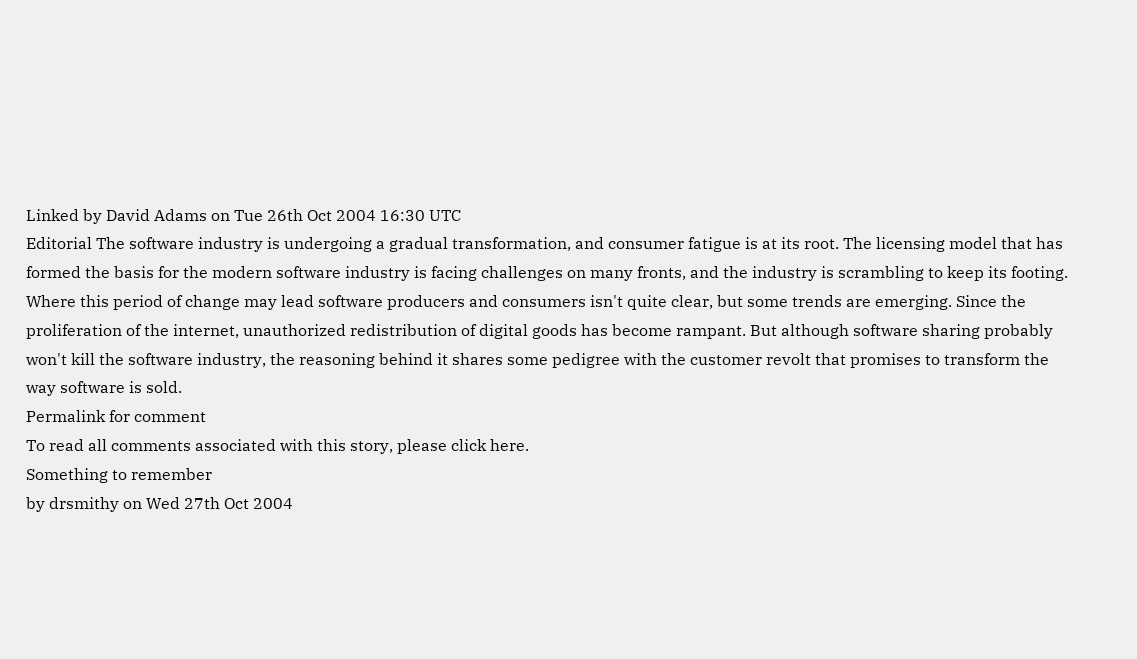Linked by David Adams on Tue 26th Oct 2004 16:30 UTC
Editorial The software industry is undergoing a gradual transformation, and consumer fatigue is at its root. The licensing model that has formed the basis for the modern software industry is facing challenges on many fronts, and the industry is scrambling to keep its footing. Where this period of change may lead software producers and consumers isn't quite clear, but some trends are emerging. Since the proliferation of the internet, unauthorized redistribution of digital goods has become rampant. But although software sharing probably won't kill the software industry, the reasoning behind it shares some pedigree with the customer revolt that promises to transform the way software is sold.
Permalink for comment
To read all comments associated with this story, please click here.
Something to remember
by drsmithy on Wed 27th Oct 2004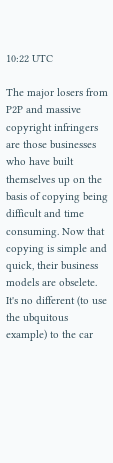10:22 UTC

The major losers from P2P and massive copyright infringers are those businesses who have built themselves up on the basis of copying being difficult and time consuming. Now that copying is simple and quick, their business models are obselete. It's no different (to use the ubquitous example) to the car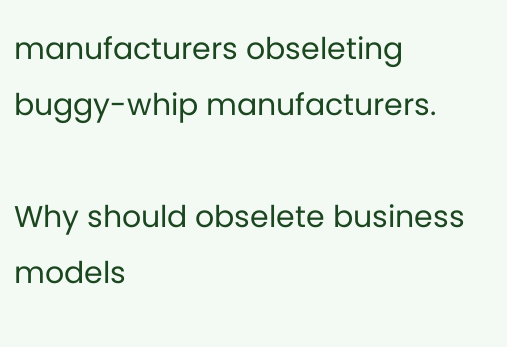manufacturers obseleting buggy-whip manufacturers.

Why should obselete business models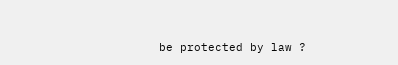be protected by law ?